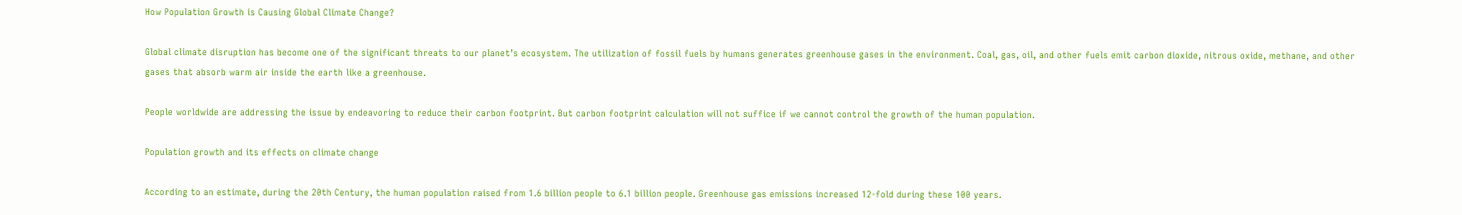How Population Growth is Causing Global Climate Change?

Global climate disruption has become one of the significant threats to our planet’s ecosystem. The utilization of fossil fuels by humans generates greenhouse gases in the environment. Coal, gas, oil, and other fuels emit carbon dioxide, nitrous oxide, methane, and other gases that absorb warm air inside the earth like a greenhouse.

People worldwide are addressing the issue by endeavoring to reduce their carbon footprint. But carbon footprint calculation will not suffice if we cannot control the growth of the human population.

Population growth and its effects on climate change

According to an estimate, during the 20th Century, the human population raised from 1.6 billion people to 6.1 billion people. Greenhouse gas emissions increased 12-fold during these 100 years.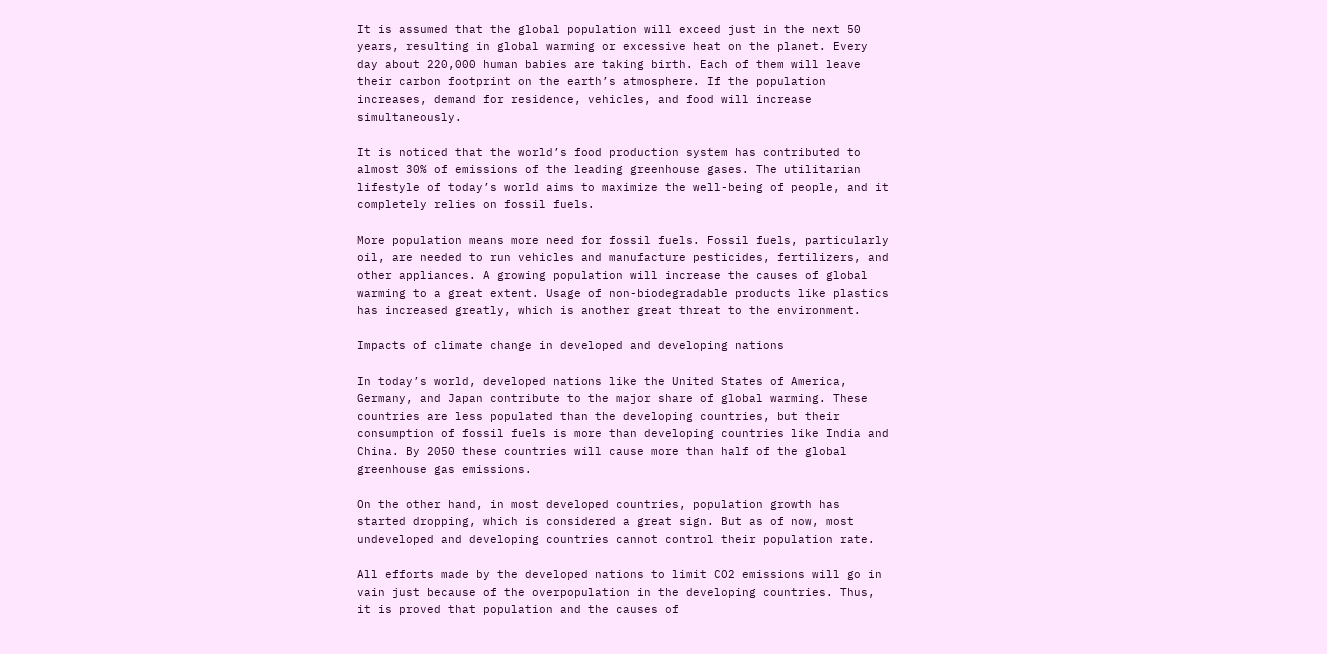It is assumed that the global population will exceed just in the next 50 years, resulting in global warming or excessive heat on the planet. Every day about 220,000 human babies are taking birth. Each of them will leave their carbon footprint on the earth’s atmosphere. If the population increases, demand for residence, vehicles, and food will increase simultaneously.

It is noticed that the world’s food production system has contributed to almost 30% of emissions of the leading greenhouse gases. The utilitarian lifestyle of today’s world aims to maximize the well-being of people, and it completely relies on fossil fuels.

More population means more need for fossil fuels. Fossil fuels, particularly oil, are needed to run vehicles and manufacture pesticides, fertilizers, and other appliances. A growing population will increase the causes of global warming to a great extent. Usage of non-biodegradable products like plastics has increased greatly, which is another great threat to the environment.

Impacts of climate change in developed and developing nations

In today’s world, developed nations like the United States of America, Germany, and Japan contribute to the major share of global warming. These countries are less populated than the developing countries, but their consumption of fossil fuels is more than developing countries like India and China. By 2050 these countries will cause more than half of the global greenhouse gas emissions.

On the other hand, in most developed countries, population growth has started dropping, which is considered a great sign. But as of now, most undeveloped and developing countries cannot control their population rate.

All efforts made by the developed nations to limit CO2 emissions will go in vain just because of the overpopulation in the developing countries. Thus, it is proved that population and the causes of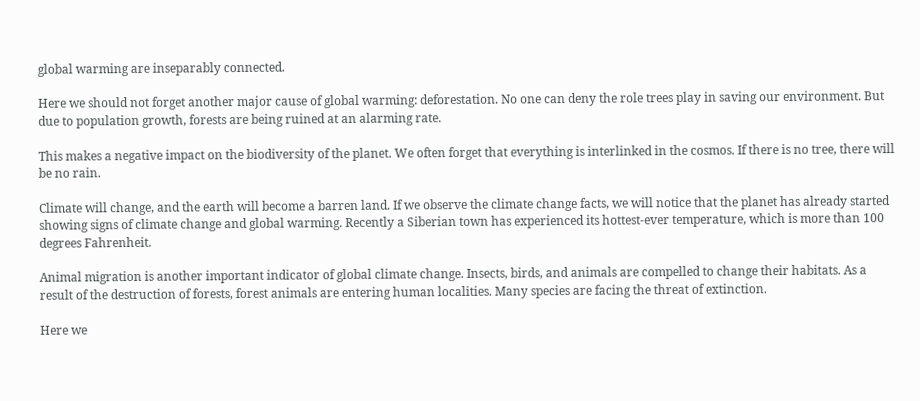global warming are inseparably connected.

Here we should not forget another major cause of global warming: deforestation. No one can deny the role trees play in saving our environment. But due to population growth, forests are being ruined at an alarming rate.

This makes a negative impact on the biodiversity of the planet. We often forget that everything is interlinked in the cosmos. If there is no tree, there will be no rain.

Climate will change, and the earth will become a barren land. If we observe the climate change facts, we will notice that the planet has already started showing signs of climate change and global warming. Recently a Siberian town has experienced its hottest-ever temperature, which is more than 100 degrees Fahrenheit.

Animal migration is another important indicator of global climate change. Insects, birds, and animals are compelled to change their habitats. As a result of the destruction of forests, forest animals are entering human localities. Many species are facing the threat of extinction.

Here we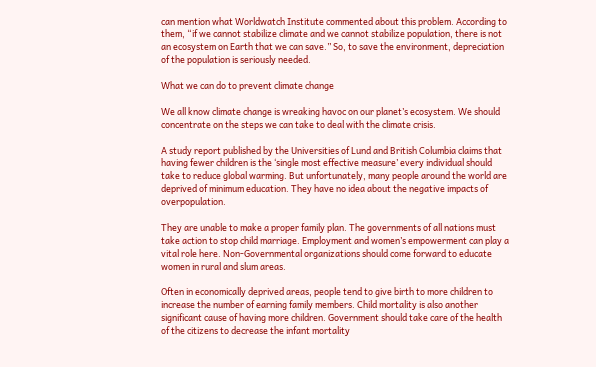can mention what Worldwatch Institute commented about this problem. According to them, “if we cannot stabilize climate and we cannot stabilize population, there is not an ecosystem on Earth that we can save.” So, to save the environment, depreciation of the population is seriously needed.

What we can do to prevent climate change

We all know climate change is wreaking havoc on our planet’s ecosystem. We should concentrate on the steps we can take to deal with the climate crisis.

A study report published by the Universities of Lund and British Columbia claims that having fewer children is the ‘single most effective measure’ every individual should take to reduce global warming. But unfortunately, many people around the world are deprived of minimum education. They have no idea about the negative impacts of overpopulation.

They are unable to make a proper family plan. The governments of all nations must take action to stop child marriage. Employment and women’s empowerment can play a vital role here. Non-Governmental organizations should come forward to educate women in rural and slum areas.

Often in economically deprived areas, people tend to give birth to more children to increase the number of earning family members. Child mortality is also another significant cause of having more children. Government should take care of the health of the citizens to decrease the infant mortality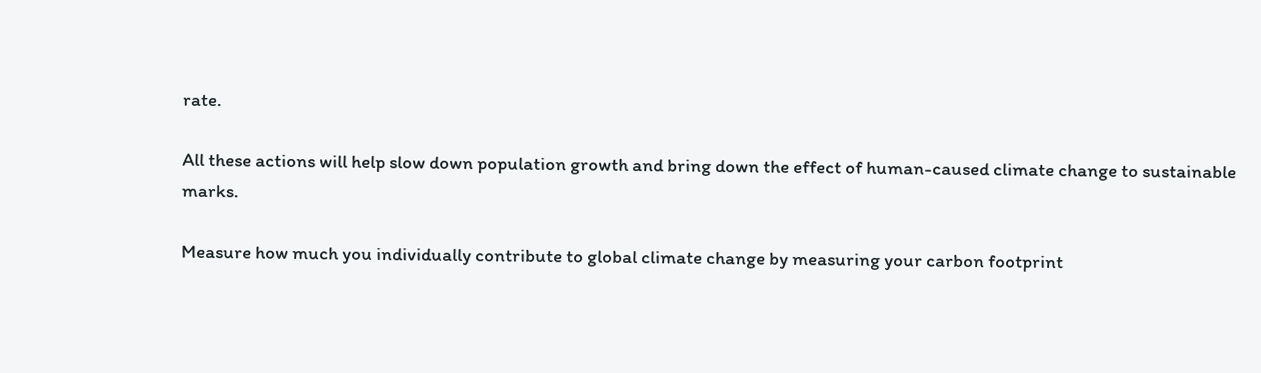rate.

All these actions will help slow down population growth and bring down the effect of human-caused climate change to sustainable marks.

Measure how much you individually contribute to global climate change by measuring your carbon footprint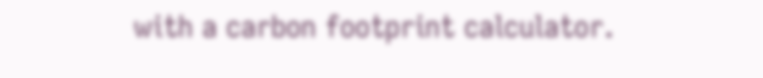with a carbon footprint calculator.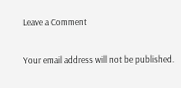Leave a Comment

Your email address will not be published.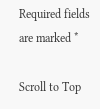Required fields are marked *

Scroll to Top